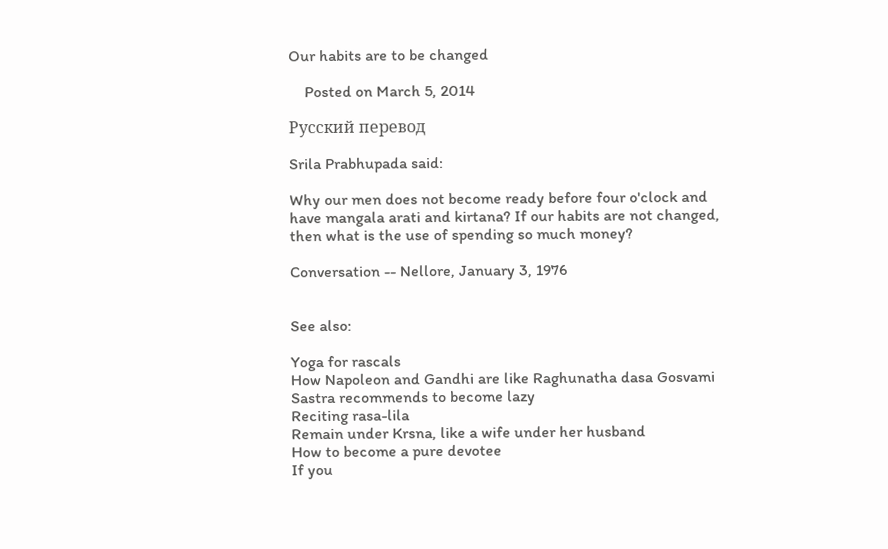Our habits are to be changed

    Posted on March 5, 2014

Русский перевод

Srila Prabhupada said:

Why our men does not become ready before four o'clock and have mangala arati and kirtana? If our habits are not changed, then what is the use of spending so much money?

Conversation -- Nellore, January 3, 1976


See also:

Yoga for rascals
How Napoleon and Gandhi are like Raghunatha dasa Gosvami
Sastra recommends to become lazy
Reciting rasa-lila
Remain under Krsna, like a wife under her husband
How to become a pure devotee
If you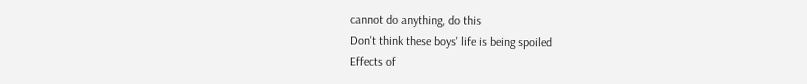cannot do anything, do this
Don't think these boys' life is being spoiled
Effects of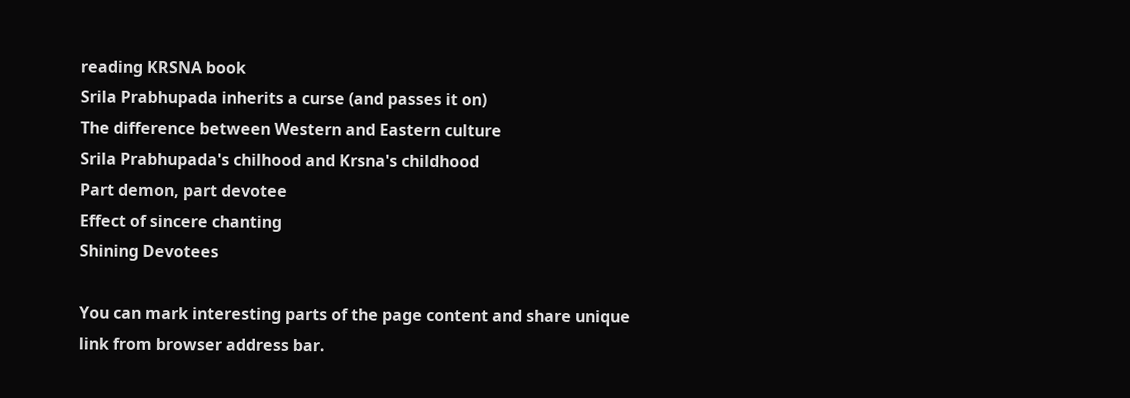reading KRSNA book
Srila Prabhupada inherits a curse (and passes it on)
The difference between Western and Eastern culture
Srila Prabhupada's chilhood and Krsna's childhood
Part demon, part devotee
Effect of sincere chanting
Shining Devotees

You can mark interesting parts of the page content and share unique link from browser address bar.